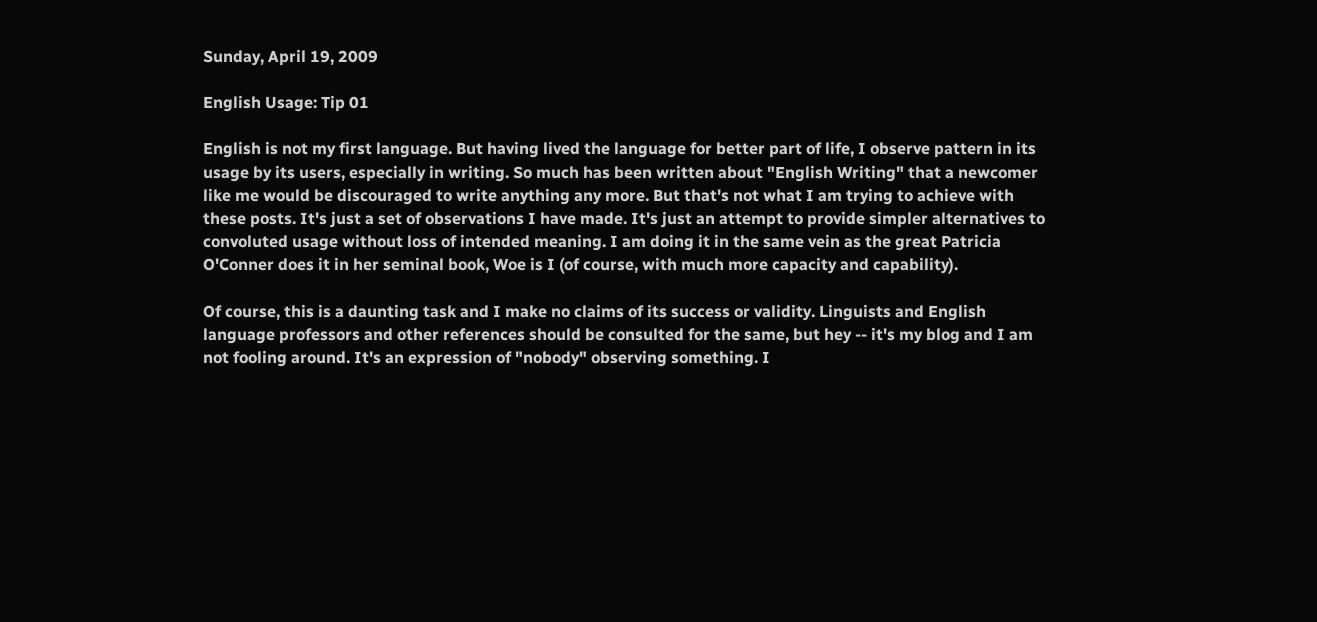Sunday, April 19, 2009

English Usage: Tip 01

English is not my first language. But having lived the language for better part of life, I observe pattern in its usage by its users, especially in writing. So much has been written about "English Writing" that a newcomer like me would be discouraged to write anything any more. But that's not what I am trying to achieve with these posts. It's just a set of observations I have made. It's just an attempt to provide simpler alternatives to convoluted usage without loss of intended meaning. I am doing it in the same vein as the great Patricia O'Conner does it in her seminal book, Woe is I (of course, with much more capacity and capability).

Of course, this is a daunting task and I make no claims of its success or validity. Linguists and English language professors and other references should be consulted for the same, but hey -- it's my blog and I am not fooling around. It's an expression of "nobody" observing something. I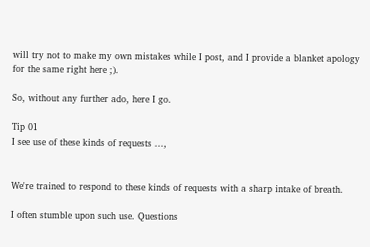will try not to make my own mistakes while I post, and I provide a blanket apology for the same right here ;).

So, without any further ado, here I go.

Tip 01
I see use of these kinds of requests ...,


We're trained to respond to these kinds of requests with a sharp intake of breath.

I often stumble upon such use. Questions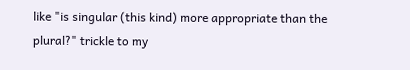like "is singular (this kind) more appropriate than the plural?" trickle to my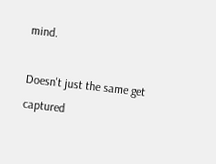mind.

Doesn't just the same get captured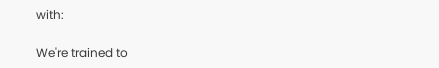with:

We're trained to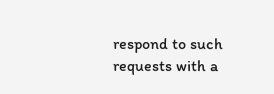respond to such requests with a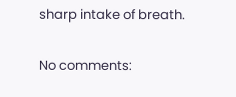sharp intake of breath.


No comments: